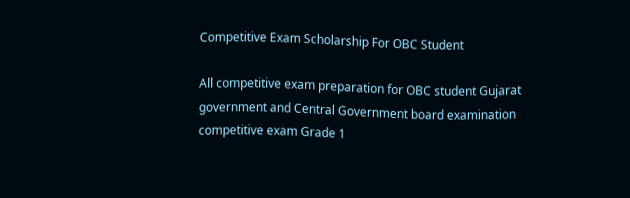Competitive Exam Scholarship For OBC Student

All competitive exam preparation for OBC student Gujarat government and Central Government board examination competitive exam Grade 1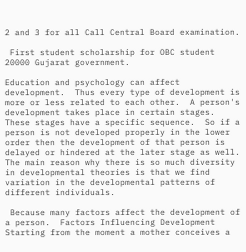2 and 3 for all Call Central Board examination.

 First student scholarship for OBC student 20000 Gujarat government.

Education and psychology can affect development.  Thus every type of development is more or less related to each other.  A person's development takes place in certain stages.  These stages have a specific sequence.  So if a person is not developed properly in the lower order then the development of that person is delayed or hindered at the later stage as well.  The main reason why there is so much diversity in developmental theories is that we find variation in the developmental patterns of different individuals.

 Because many factors affect the development of a person.  Factors Influencing Development Starting from the moment a mother conceives a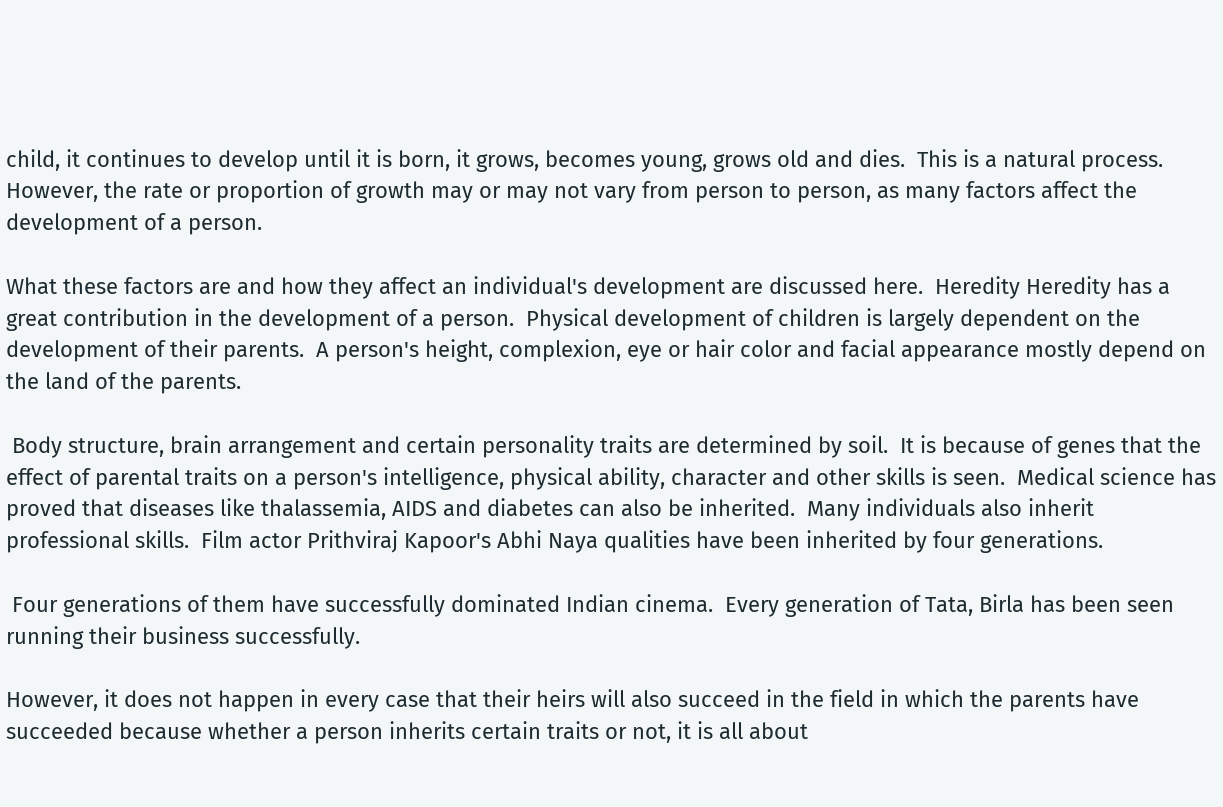child, it continues to develop until it is born, it grows, becomes young, grows old and dies.  This is a natural process.  However, the rate or proportion of growth may or may not vary from person to person, as many factors affect the development of a person.

What these factors are and how they affect an individual's development are discussed here.  Heredity Heredity has a great contribution in the development of a person.  Physical development of children is largely dependent on the development of their parents.  A person's height, complexion, eye or hair color and facial appearance mostly depend on the land of the parents.

 Body structure, brain arrangement and certain personality traits are determined by soil.  It is because of genes that the effect of parental traits on a person's intelligence, physical ability, character and other skills is seen.  Medical science has proved that diseases like thalassemia, AIDS and diabetes can also be inherited.  Many individuals also inherit professional skills.  Film actor Prithviraj Kapoor's Abhi Naya qualities have been inherited by four generations.

 Four generations of them have successfully dominated Indian cinema.  Every generation of Tata, Birla has been seen running their business successfully.

However, it does not happen in every case that their heirs will also succeed in the field in which the parents have succeeded because whether a person inherits certain traits or not, it is all about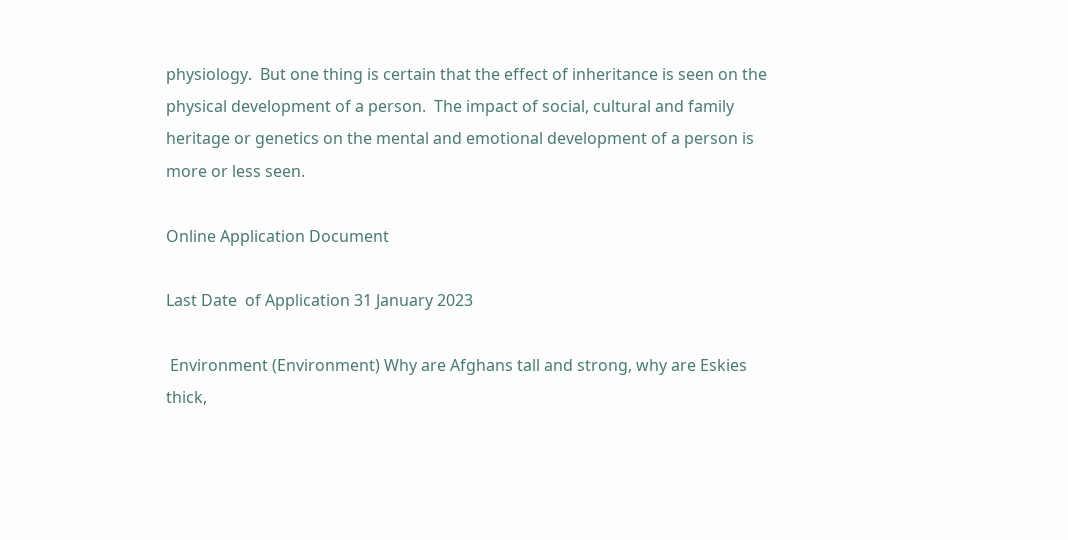physiology.  But one thing is certain that the effect of inheritance is seen on the physical development of a person.  The impact of social, cultural and family heritage or genetics on the mental and emotional development of a person is more or less seen.

Online Application Document

Last Date  of Application 31 January 2023

 Environment (Environment) Why are Afghans tall and strong, why are Eskies thick,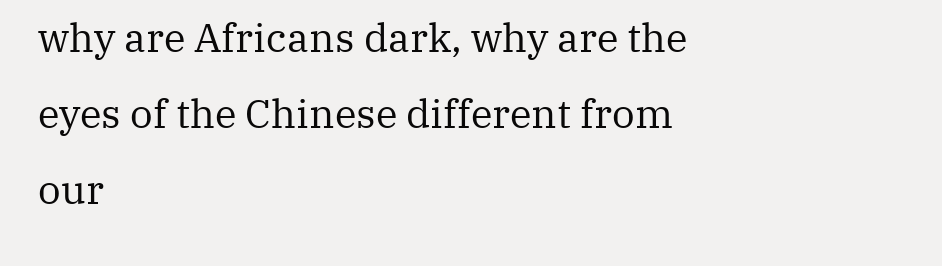why are Africans dark, why are the eyes of the Chinese different from our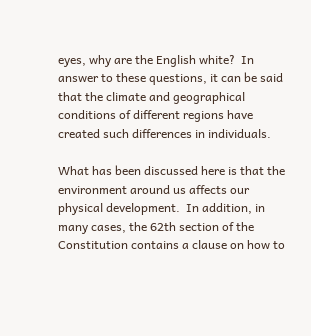eyes, why are the English white?  In answer to these questions, it can be said that the climate and geographical conditions of different regions have created such differences in individuals.

What has been discussed here is that the environment around us affects our physical development.  In addition, in many cases, the 62th section of the Constitution contains a clause on how to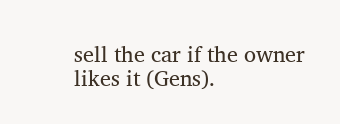sell the car if the owner likes it (Gens).